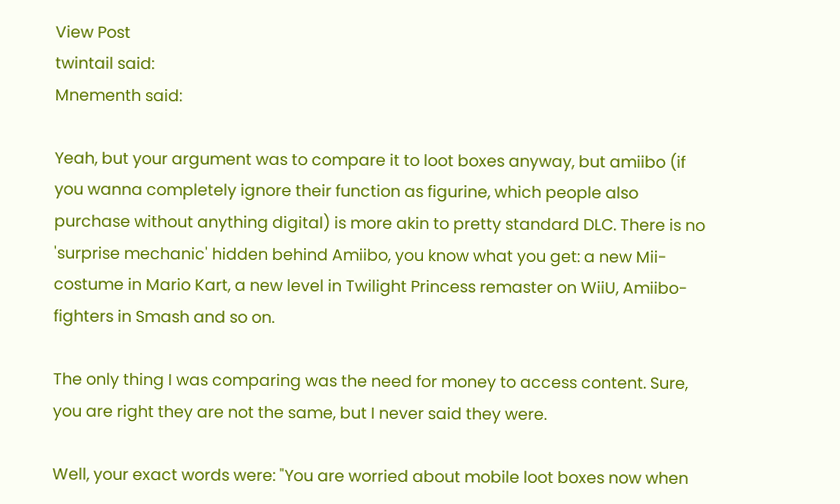View Post
twintail said:
Mnementh said:

Yeah, but your argument was to compare it to loot boxes anyway, but amiibo (if you wanna completely ignore their function as figurine, which people also purchase without anything digital) is more akin to pretty standard DLC. There is no 'surprise mechanic' hidden behind Amiibo, you know what you get: a new Mii-costume in Mario Kart, a new level in Twilight Princess remaster on WiiU, Amiibo-fighters in Smash and so on.

The only thing I was comparing was the need for money to access content. Sure, you are right they are not the same, but I never said they were.

Well, your exact words were: "You are worried about mobile loot boxes now when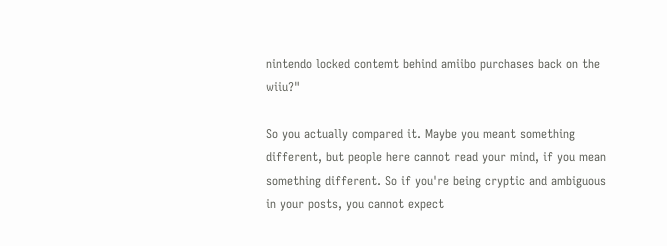nintendo locked contemt behind amiibo purchases back on the wiiu?"

So you actually compared it. Maybe you meant something different, but people here cannot read your mind, if you mean something different. So if you're being cryptic and ambiguous in your posts, you cannot expect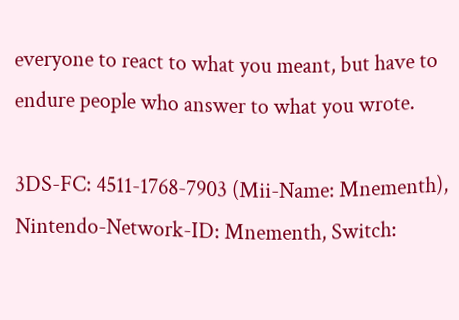everyone to react to what you meant, but have to endure people who answer to what you wrote.

3DS-FC: 4511-1768-7903 (Mii-Name: Mnementh), Nintendo-Network-ID: Mnementh, Switch: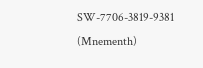SW-7706-3819-9381 (Mnementh)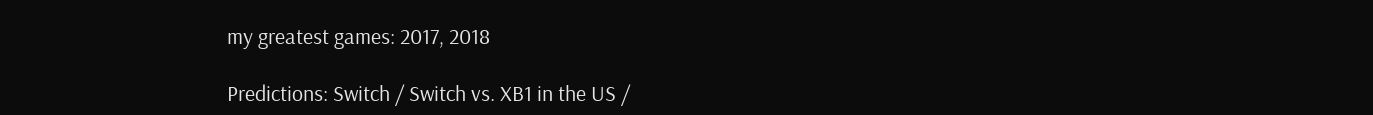my greatest games: 2017, 2018

Predictions: Switch / Switch vs. XB1 in the US /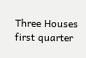Three Houses first quarter